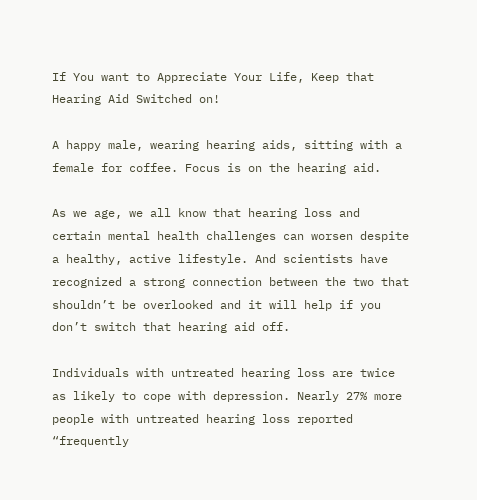If You want to Appreciate Your Life, Keep that Hearing Aid Switched on!

A happy male, wearing hearing aids, sitting with a female for coffee. Focus is on the hearing aid.

As we age, we all know that hearing loss and certain mental health challenges can worsen despite a healthy, active lifestyle. And scientists have recognized a strong connection between the two that shouldn’t be overlooked and it will help if you don’t switch that hearing aid off.

Individuals with untreated hearing loss are twice as likely to cope with depression. Nearly 27% more people with untreated hearing loss reported “frequently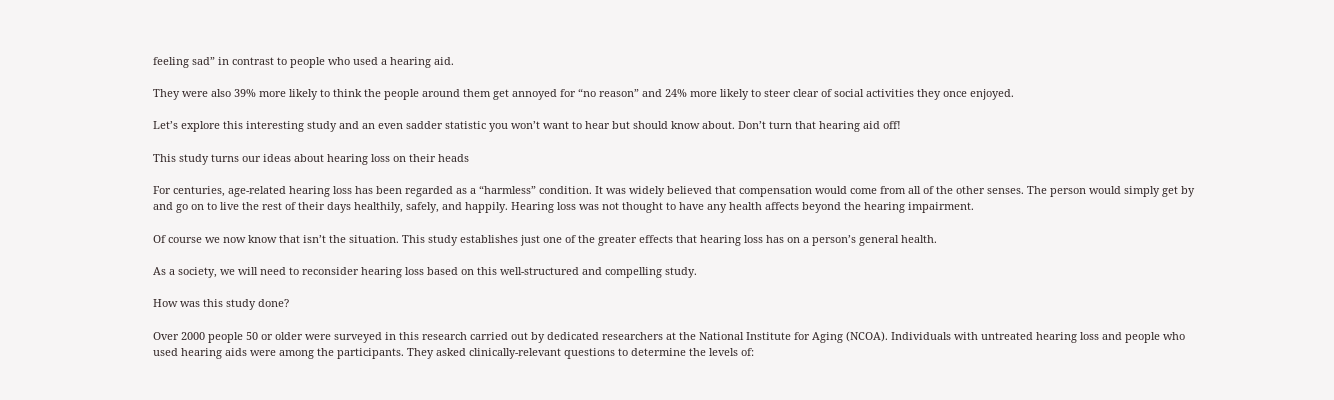feeling sad” in contrast to people who used a hearing aid.

They were also 39% more likely to think the people around them get annoyed for “no reason” and 24% more likely to steer clear of social activities they once enjoyed.

Let’s explore this interesting study and an even sadder statistic you won’t want to hear but should know about. Don’t turn that hearing aid off!

This study turns our ideas about hearing loss on their heads

For centuries, age-related hearing loss has been regarded as a “harmless” condition. It was widely believed that compensation would come from all of the other senses. The person would simply get by and go on to live the rest of their days healthily, safely, and happily. Hearing loss was not thought to have any health affects beyond the hearing impairment.

Of course we now know that isn’t the situation. This study establishes just one of the greater effects that hearing loss has on a person’s general health.

As a society, we will need to reconsider hearing loss based on this well-structured and compelling study.

How was this study done?

Over 2000 people 50 or older were surveyed in this research carried out by dedicated researchers at the National Institute for Aging (NCOA). Individuals with untreated hearing loss and people who used hearing aids were among the participants. They asked clinically-relevant questions to determine the levels of: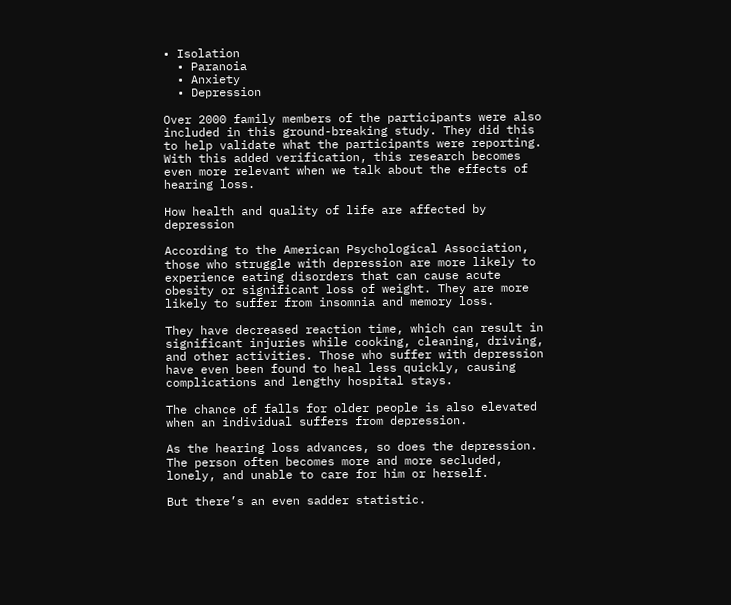• Isolation
  • Paranoia
  • Anxiety
  • Depression

Over 2000 family members of the participants were also included in this ground-breaking study. They did this to help validate what the participants were reporting. With this added verification, this research becomes even more relevant when we talk about the effects of hearing loss.

How health and quality of life are affected by depression

According to the American Psychological Association, those who struggle with depression are more likely to experience eating disorders that can cause acute obesity or significant loss of weight. They are more likely to suffer from insomnia and memory loss.

They have decreased reaction time, which can result in significant injuries while cooking, cleaning, driving, and other activities. Those who suffer with depression have even been found to heal less quickly, causing complications and lengthy hospital stays.

The chance of falls for older people is also elevated when an individual suffers from depression.

As the hearing loss advances, so does the depression. The person often becomes more and more secluded, lonely, and unable to care for him or herself.

But there’s an even sadder statistic.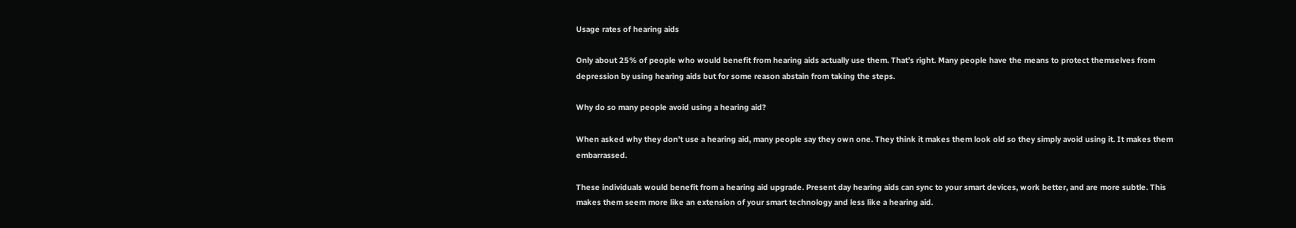Usage rates of hearing aids

Only about 25% of people who would benefit from hearing aids actually use them. That’s right. Many people have the means to protect themselves from depression by using hearing aids but for some reason abstain from taking the steps.

Why do so many people avoid using a hearing aid?

When asked why they don’t use a hearing aid, many people say they own one. They think it makes them look old so they simply avoid using it. It makes them embarrassed.

These individuals would benefit from a hearing aid upgrade. Present day hearing aids can sync to your smart devices, work better, and are more subtle. This makes them seem more like an extension of your smart technology and less like a hearing aid.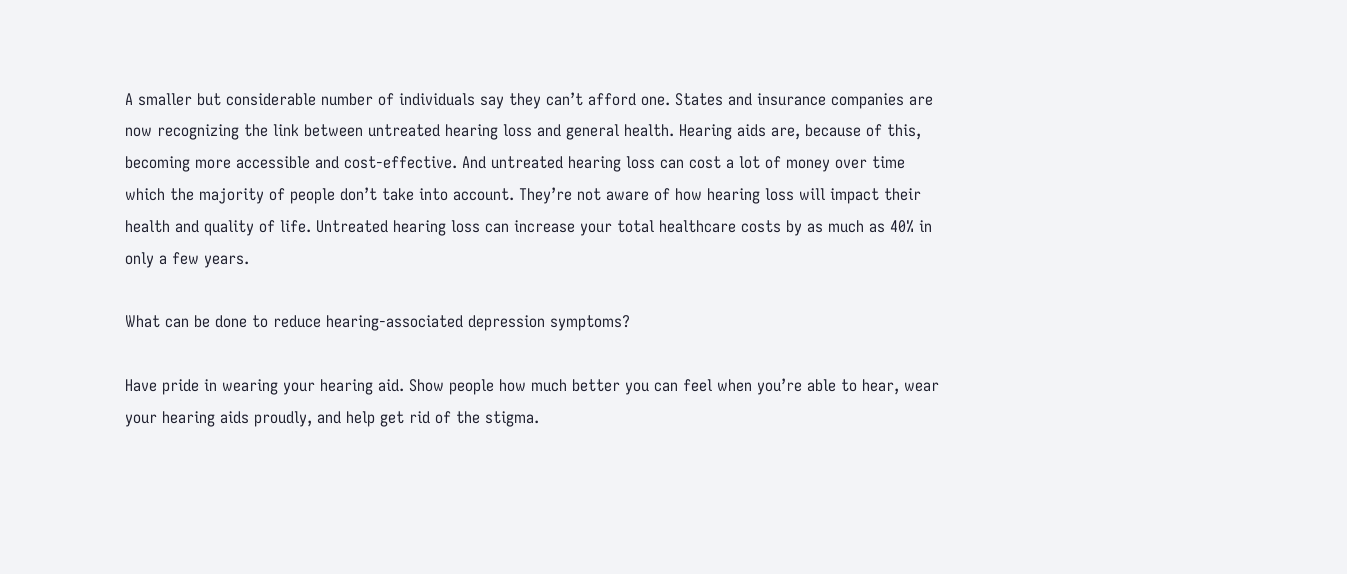A smaller but considerable number of individuals say they can’t afford one. States and insurance companies are now recognizing the link between untreated hearing loss and general health. Hearing aids are, because of this, becoming more accessible and cost-effective. And untreated hearing loss can cost a lot of money over time which the majority of people don’t take into account. They’re not aware of how hearing loss will impact their health and quality of life. Untreated hearing loss can increase your total healthcare costs by as much as 40% in only a few years.

What can be done to reduce hearing-associated depression symptoms?

Have pride in wearing your hearing aid. Show people how much better you can feel when you’re able to hear, wear your hearing aids proudly, and help get rid of the stigma.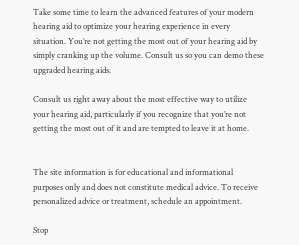Take some time to learn the advanced features of your modern hearing aid to optimize your hearing experience in every situation. You’re not getting the most out of your hearing aid by simply cranking up the volume. Consult us so you can demo these upgraded hearing aids.

Consult us right away about the most effective way to utilize your hearing aid, particularly if you recognize that you’re not getting the most out of it and are tempted to leave it at home.


The site information is for educational and informational purposes only and does not constitute medical advice. To receive personalized advice or treatment, schedule an appointment.

Stop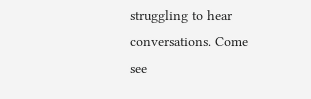struggling to hear conversations. Come see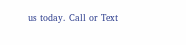us today. Call or Text